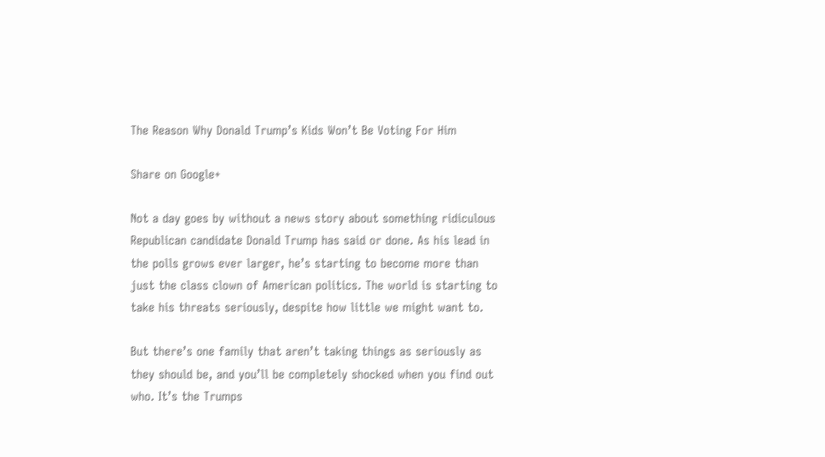The Reason Why Donald Trump’s Kids Won’t Be Voting For Him

Share on Google+

Not a day goes by without a news story about something ridiculous Republican candidate Donald Trump has said or done. As his lead in the polls grows ever larger, he’s starting to become more than just the class clown of American politics. The world is starting to take his threats seriously, despite how little we might want to.

But there’s one family that aren’t taking things as seriously as they should be, and you’ll be completely shocked when you find out who. It’s the Trumps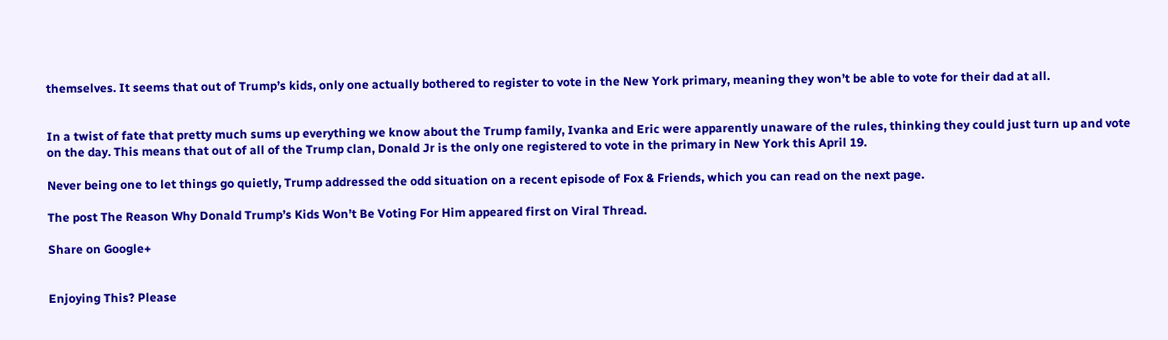themselves. It seems that out of Trump’s kids, only one actually bothered to register to vote in the New York primary, meaning they won’t be able to vote for their dad at all.


In a twist of fate that pretty much sums up everything we know about the Trump family, Ivanka and Eric were apparently unaware of the rules, thinking they could just turn up and vote on the day. This means that out of all of the Trump clan, Donald Jr is the only one registered to vote in the primary in New York this April 19.

Never being one to let things go quietly, Trump addressed the odd situation on a recent episode of Fox & Friends, which you can read on the next page.

The post The Reason Why Donald Trump’s Kids Won’t Be Voting For Him appeared first on Viral Thread.

Share on Google+


Enjoying This? Please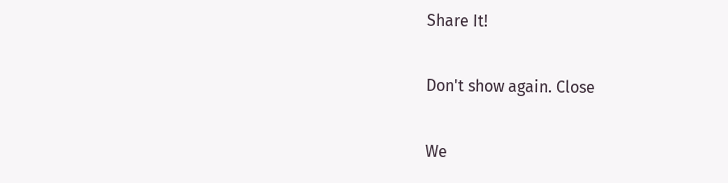Share It!

Don't show again. Close

We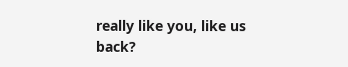really like you, like us back?